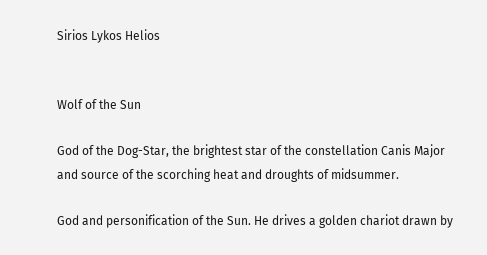Sirios Lykos Helios


Wolf of the Sun

God of the Dog-Star, the brightest star of the constellation Canis Major and source of the scorching heat and droughts of midsummer.

God and personification of the Sun. He drives a golden chariot drawn by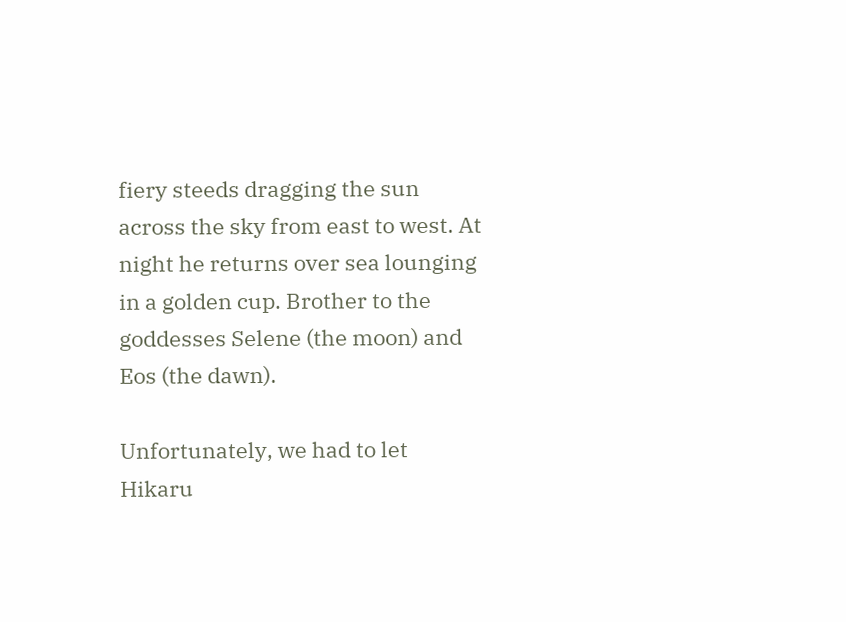fiery steeds dragging the sun across the sky from east to west. At night he returns over sea lounging in a golden cup. Brother to the goddesses Selene (the moon) and Eos (the dawn).

Unfortunately, we had to let Hikaru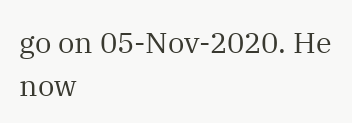go on 05-Nov-2020. He now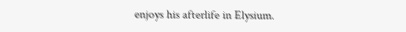enjoys his afterlife in Elysium.